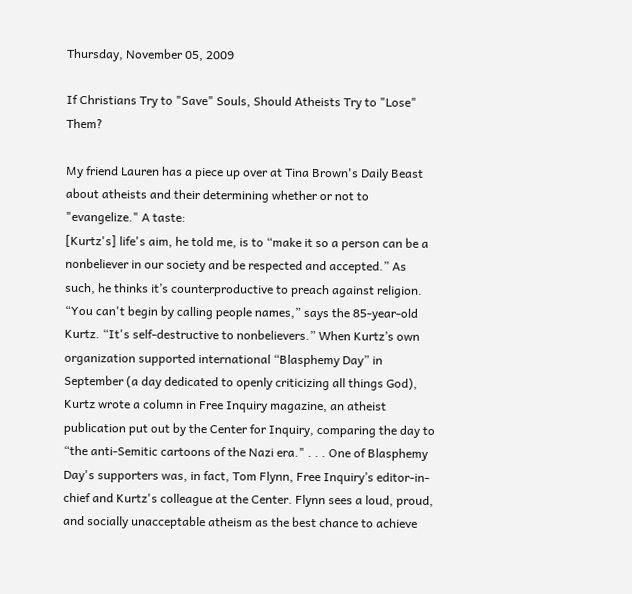Thursday, November 05, 2009

If Christians Try to "Save" Souls, Should Atheists Try to "Lose" Them?

My friend Lauren has a piece up over at Tina Brown's Daily Beast about atheists and their determining whether or not to "evangelize." A taste:
[Kurtz's] life's aim, he told me, is to “make it so a person can be a nonbeliever in our society and be respected and accepted.” As such, he thinks it’s counterproductive to preach against religion. “You can't begin by calling people names,” says the 85-year-old Kurtz. “It's self-destructive to nonbelievers.” When Kurtz’s own organization supported international “Blasphemy Day” in September (a day dedicated to openly criticizing all things God), Kurtz wrote a column in Free Inquiry magazine, an atheist publication put out by the Center for Inquiry, comparing the day to “the anti-Semitic cartoons of the Nazi era." . . . One of Blasphemy Day's supporters was, in fact, Tom Flynn, Free Inquiry’s editor-in-chief and Kurtz's colleague at the Center. Flynn sees a loud, proud, and socially unacceptable atheism as the best chance to achieve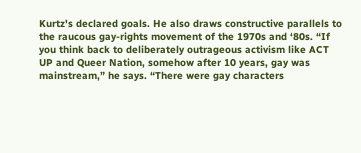Kurtz's declared goals. He also draws constructive parallels to the raucous gay-rights movement of the 1970s and ‘80s. “If you think back to deliberately outrageous activism like ACT UP and Queer Nation, somehow after 10 years, gay was mainstream,” he says. “There were gay characters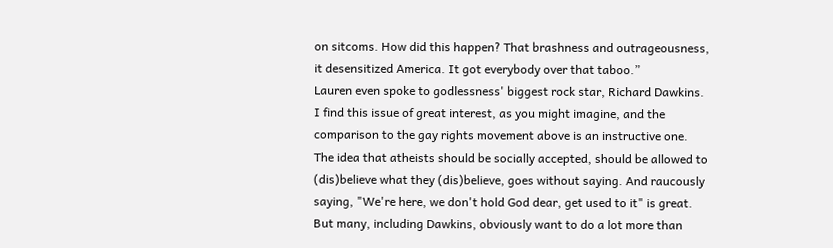on sitcoms. How did this happen? That brashness and outrageousness, it desensitized America. It got everybody over that taboo.”
Lauren even spoke to godlessness' biggest rock star, Richard Dawkins. I find this issue of great interest, as you might imagine, and the comparison to the gay rights movement above is an instructive one. The idea that atheists should be socially accepted, should be allowed to (dis)believe what they (dis)believe, goes without saying. And raucously saying, "We're here, we don't hold God dear, get used to it" is great. But many, including Dawkins, obviously want to do a lot more than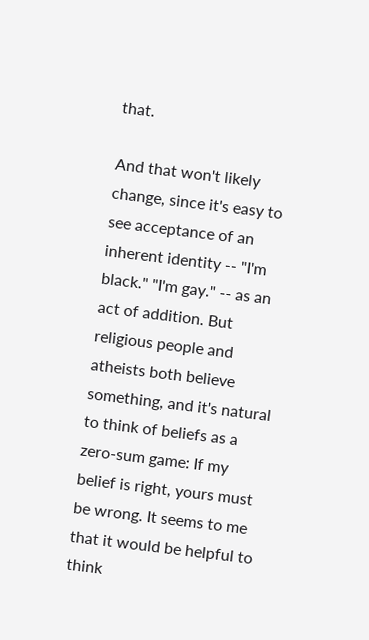that.

And that won't likely change, since it's easy to see acceptance of an inherent identity -- "I'm black." "I'm gay." -- as an act of addition. But religious people and atheists both believe something, and it's natural to think of beliefs as a zero-sum game: If my belief is right, yours must be wrong. It seems to me that it would be helpful to think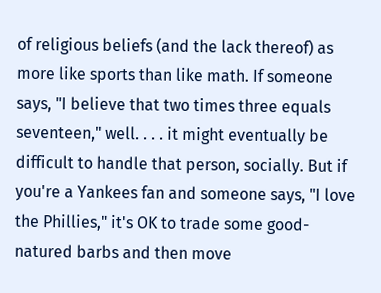of religious beliefs (and the lack thereof) as more like sports than like math. If someone says, "I believe that two times three equals seventeen," well. . . . it might eventually be difficult to handle that person, socially. But if you're a Yankees fan and someone says, "I love the Phillies," it's OK to trade some good-natured barbs and then move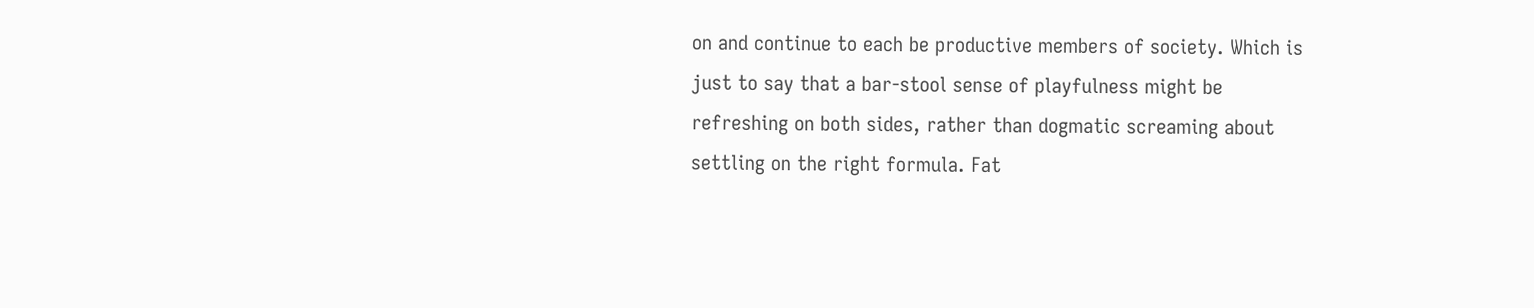on and continue to each be productive members of society. Which is just to say that a bar-stool sense of playfulness might be refreshing on both sides, rather than dogmatic screaming about settling on the right formula. Fat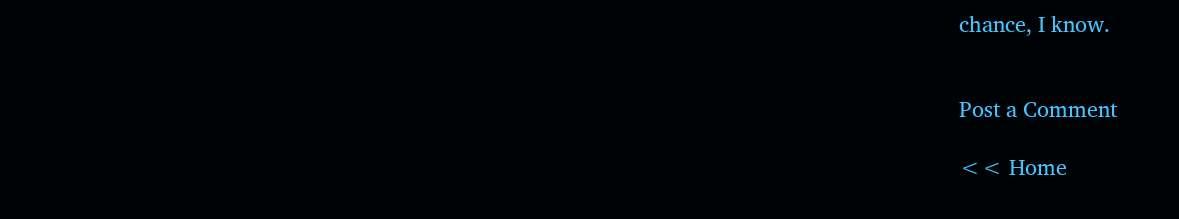chance, I know.


Post a Comment

<< Home